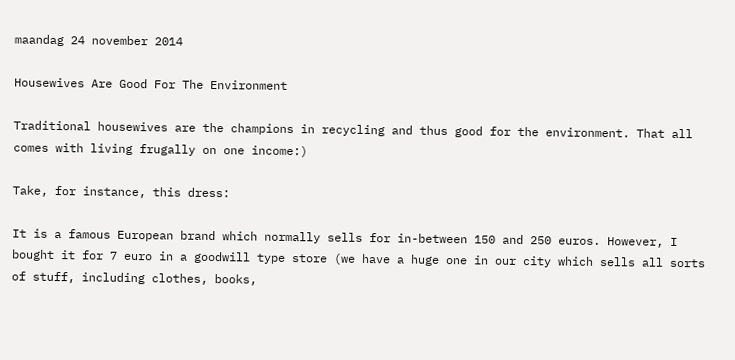maandag 24 november 2014

Housewives Are Good For The Environment

Traditional housewives are the champions in recycling and thus good for the environment. That all comes with living frugally on one income:)

Take, for instance, this dress:

It is a famous European brand which normally sells for in-between 150 and 250 euros. However, I bought it for 7 euro in a goodwill type store (we have a huge one in our city which sells all sorts of stuff, including clothes, books,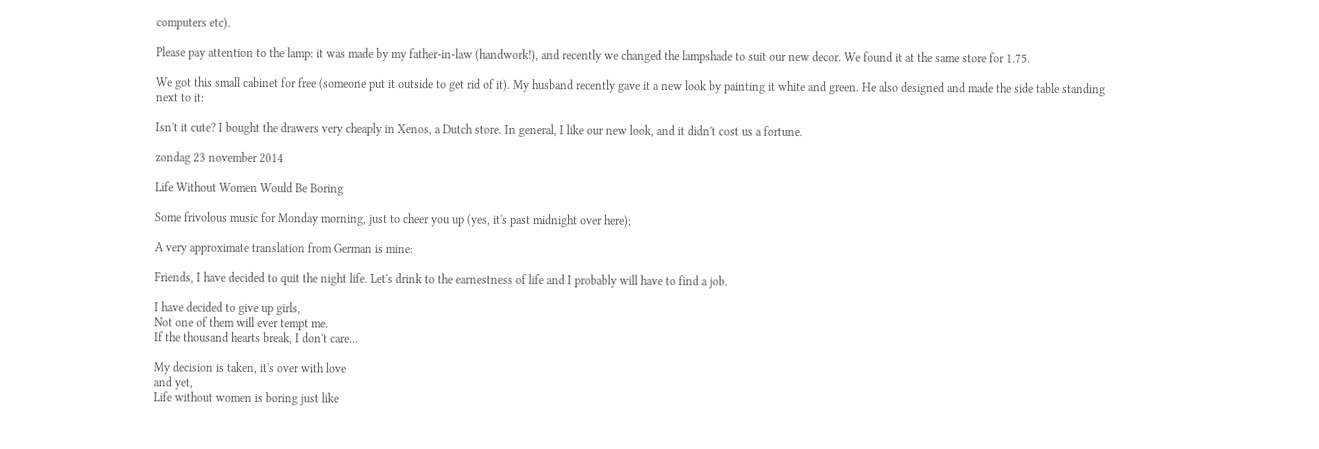computers etc).

Please pay attention to the lamp: it was made by my father-in-law (handwork!), and recently we changed the lampshade to suit our new decor. We found it at the same store for 1.75.

We got this small cabinet for free (someone put it outside to get rid of it). My husband recently gave it a new look by painting it white and green. He also designed and made the side table standing next to it:

Isn't it cute? I bought the drawers very cheaply in Xenos, a Dutch store. In general, I like our new look, and it didn't cost us a fortune.

zondag 23 november 2014

Life Without Women Would Be Boring

Some frivolous music for Monday morning, just to cheer you up (yes, it's past midnight over here);

A very approximate translation from German is mine:

Friends, I have decided to quit the night life. Let's drink to the earnestness of life and I probably will have to find a job.

I have decided to give up girls,
Not one of them will ever tempt me.
If the thousand hearts break, I don't care...

My decision is taken, it's over with love
and yet,
Life without women is boring just like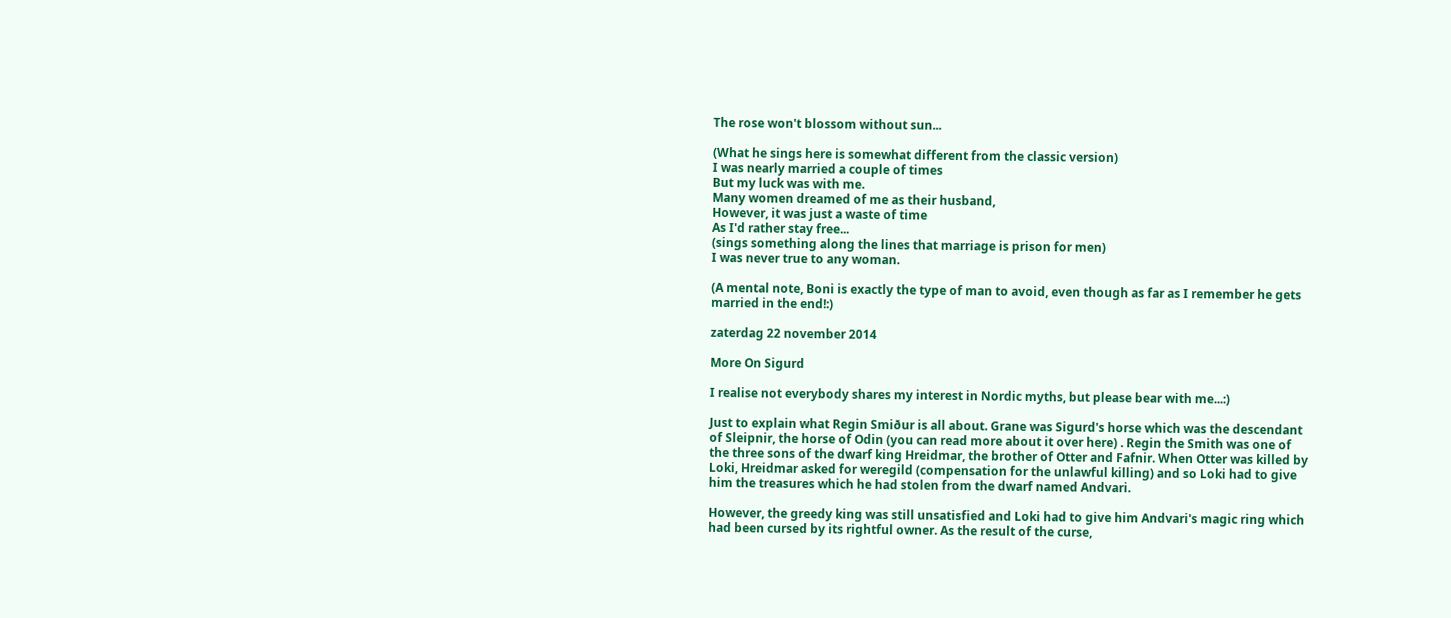The rose won't blossom without sun...

(What he sings here is somewhat different from the classic version)
I was nearly married a couple of times
But my luck was with me.
Many women dreamed of me as their husband,
However, it was just a waste of time
As I'd rather stay free...
(sings something along the lines that marriage is prison for men)
I was never true to any woman.

(A mental note, Boni is exactly the type of man to avoid, even though as far as I remember he gets married in the end!:)

zaterdag 22 november 2014

More On Sigurd

I realise not everybody shares my interest in Nordic myths, but please bear with me...:)

Just to explain what Regin Smiður is all about. Grane was Sigurd's horse which was the descendant of Sleipnir, the horse of Odin (you can read more about it over here) . Regin the Smith was one of the three sons of the dwarf king Hreidmar, the brother of Otter and Fafnir. When Otter was killed by Loki, Hreidmar asked for weregild (compensation for the unlawful killing) and so Loki had to give him the treasures which he had stolen from the dwarf named Andvari.

However, the greedy king was still unsatisfied and Loki had to give him Andvari's magic ring which had been cursed by its rightful owner. As the result of the curse,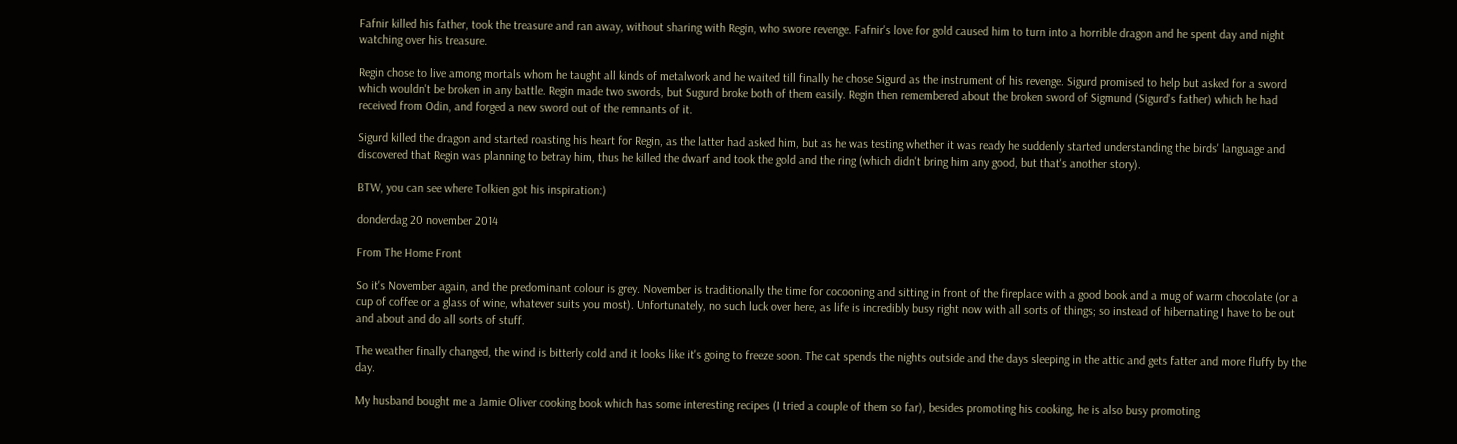Fafnir killed his father, took the treasure and ran away, without sharing with Regin, who swore revenge. Fafnir's love for gold caused him to turn into a horrible dragon and he spent day and night watching over his treasure.

Regin chose to live among mortals whom he taught all kinds of metalwork and he waited till finally he chose Sigurd as the instrument of his revenge. Sigurd promised to help but asked for a sword which wouldn't be broken in any battle. Regin made two swords, but Sugurd broke both of them easily. Regin then remembered about the broken sword of Sigmund (Sigurd's father) which he had received from Odin, and forged a new sword out of the remnants of it.

Sigurd killed the dragon and started roasting his heart for Regin, as the latter had asked him, but as he was testing whether it was ready he suddenly started understanding the birds' language and discovered that Regin was planning to betray him, thus he killed the dwarf and took the gold and the ring (which didn't bring him any good, but that's another story).

BTW, you can see where Tolkien got his inspiration:)

donderdag 20 november 2014

From The Home Front

So it's November again, and the predominant colour is grey. November is traditionally the time for cocooning and sitting in front of the fireplace with a good book and a mug of warm chocolate (or a cup of coffee or a glass of wine, whatever suits you most). Unfortunately, no such luck over here, as life is incredibly busy right now with all sorts of things; so instead of hibernating I have to be out and about and do all sorts of stuff.

The weather finally changed, the wind is bitterly cold and it looks like it's going to freeze soon. The cat spends the nights outside and the days sleeping in the attic and gets fatter and more fluffy by the day.

My husband bought me a Jamie Oliver cooking book which has some interesting recipes (I tried a couple of them so far), besides promoting his cooking, he is also busy promoting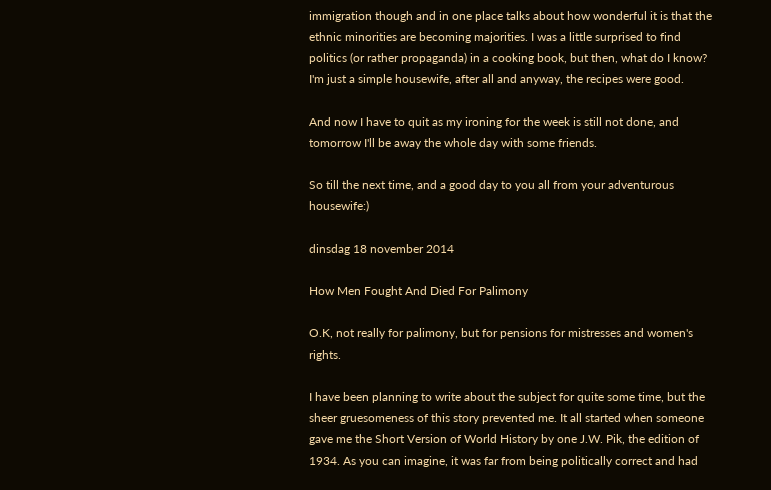immigration though and in one place talks about how wonderful it is that the ethnic minorities are becoming majorities. I was a little surprised to find politics (or rather propaganda) in a cooking book, but then, what do I know? I'm just a simple housewife, after all and anyway, the recipes were good.

And now I have to quit as my ironing for the week is still not done, and tomorrow I'll be away the whole day with some friends.

So till the next time, and a good day to you all from your adventurous housewife:)

dinsdag 18 november 2014

How Men Fought And Died For Palimony

O.K, not really for palimony, but for pensions for mistresses and women's rights.

I have been planning to write about the subject for quite some time, but the sheer gruesomeness of this story prevented me. It all started when someone gave me the Short Version of World History by one J.W. Pik, the edition of 1934. As you can imagine, it was far from being politically correct and had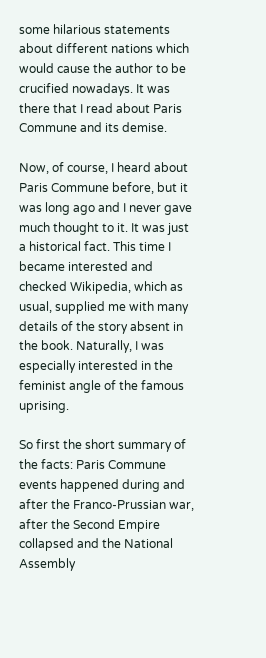some hilarious statements about different nations which would cause the author to be crucified nowadays. It was there that I read about Paris Commune and its demise.

Now, of course, I heard about Paris Commune before, but it was long ago and I never gave much thought to it. It was just a historical fact. This time I became interested and checked Wikipedia, which as usual, supplied me with many details of the story absent in the book. Naturally, I was especially interested in the feminist angle of the famous uprising.

So first the short summary of the facts: Paris Commune events happened during and after the Franco-Prussian war, after the Second Empire collapsed and the National Assembly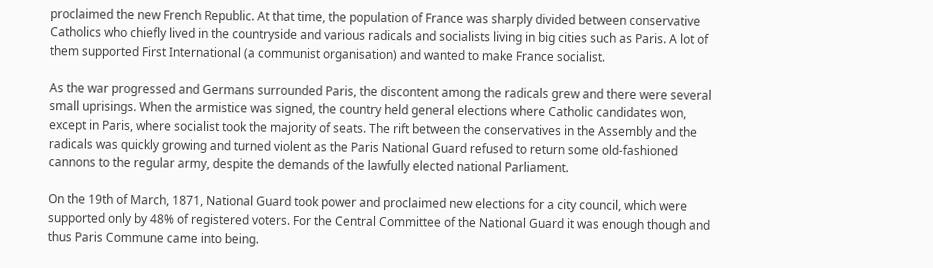proclaimed the new French Republic. At that time, the population of France was sharply divided between conservative Catholics who chiefly lived in the countryside and various radicals and socialists living in big cities such as Paris. A lot of them supported First International (a communist organisation) and wanted to make France socialist.

As the war progressed and Germans surrounded Paris, the discontent among the radicals grew and there were several small uprisings. When the armistice was signed, the country held general elections where Catholic candidates won, except in Paris, where socialist took the majority of seats. The rift between the conservatives in the Assembly and the radicals was quickly growing and turned violent as the Paris National Guard refused to return some old-fashioned cannons to the regular army, despite the demands of the lawfully elected national Parliament.

On the 19th of March, 1871, National Guard took power and proclaimed new elections for a city council, which were supported only by 48% of registered voters. For the Central Committee of the National Guard it was enough though and thus Paris Commune came into being.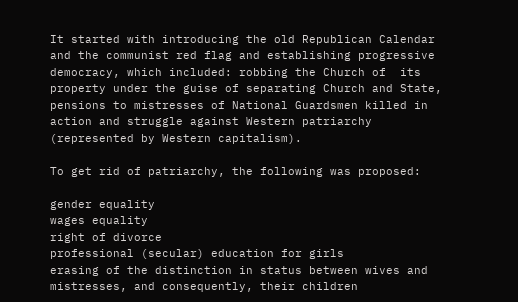It started with introducing the old Republican Calendar and the communist red flag and establishing progressive democracy, which included: robbing the Church of  its property under the guise of separating Church and State, pensions to mistresses of National Guardsmen killed in action and struggle against Western patriarchy (represented by Western capitalism).

To get rid of patriarchy, the following was proposed:

gender equality
wages equality
right of divorce
professional (secular) education for girls
erasing of the distinction in status between wives and mistresses, and consequently, their children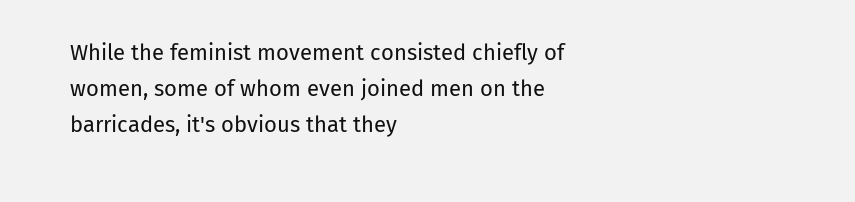While the feminist movement consisted chiefly of women, some of whom even joined men on the barricades, it's obvious that they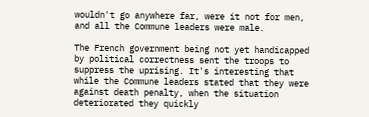wouldn't go anywhere far, were it not for men, and all the Commune leaders were male.

The French government being not yet handicapped by political correctness sent the troops to suppress the uprising. It's interesting that while the Commune leaders stated that they were against death penalty, when the situation deteriorated they quickly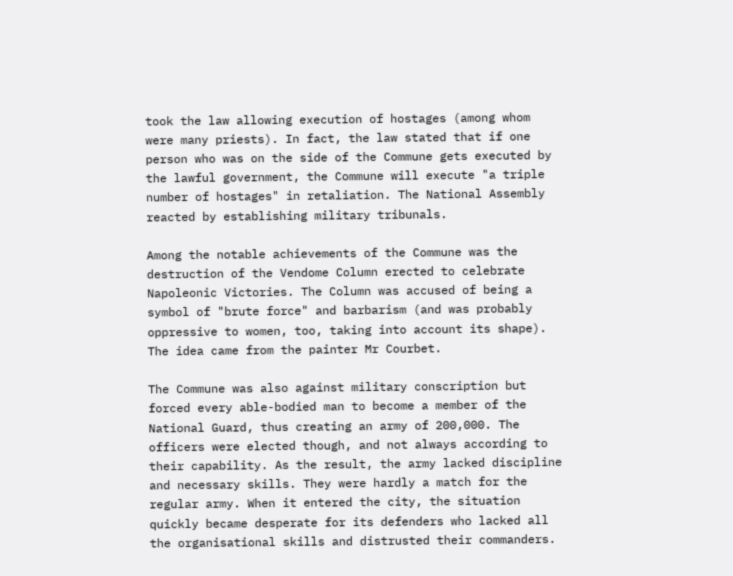took the law allowing execution of hostages (among whom were many priests). In fact, the law stated that if one person who was on the side of the Commune gets executed by the lawful government, the Commune will execute "a triple number of hostages" in retaliation. The National Assembly reacted by establishing military tribunals.

Among the notable achievements of the Commune was the destruction of the Vendome Column erected to celebrate Napoleonic Victories. The Column was accused of being a symbol of "brute force" and barbarism (and was probably oppressive to women, too, taking into account its shape). The idea came from the painter Mr Courbet.

The Commune was also against military conscription but forced every able-bodied man to become a member of the National Guard, thus creating an army of 200,000. The officers were elected though, and not always according to their capability. As the result, the army lacked discipline and necessary skills. They were hardly a match for the regular army. When it entered the city, the situation quickly became desperate for its defenders who lacked all the organisational skills and distrusted their commanders.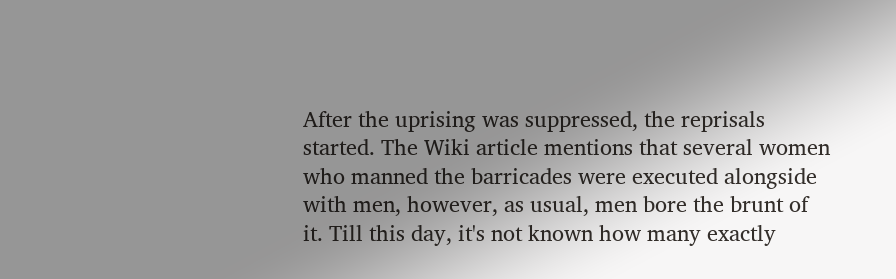After the uprising was suppressed, the reprisals started. The Wiki article mentions that several women who manned the barricades were executed alongside with men, however, as usual, men bore the brunt of it. Till this day, it's not known how many exactly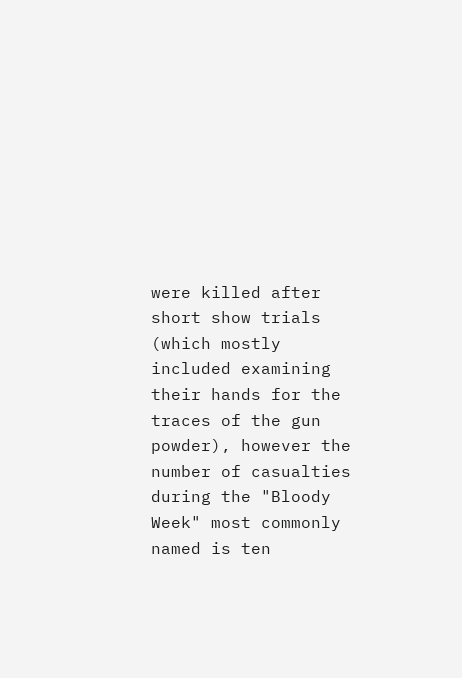were killed after short show trials (which mostly included examining their hands for the traces of the gun powder), however the number of casualties during the "Bloody Week" most commonly named is ten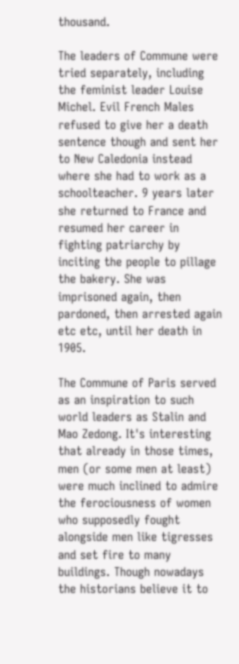thousand.

The leaders of Commune were tried separately, including the feminist leader Louise Michel. Evil French Males refused to give her a death sentence though and sent her to New Caledonia instead where she had to work as a schoolteacher. 9 years later she returned to France and resumed her career in fighting patriarchy by inciting the people to pillage the bakery. She was imprisoned again, then pardoned, then arrested again etc etc, until her death in 1905.

The Commune of Paris served as an inspiration to such world leaders as Stalin and Mao Zedong. It's interesting that already in those times, men (or some men at least) were much inclined to admire the ferociousness of women who supposedly fought alongside men like tigresses and set fire to many buildings. Though nowadays the historians believe it to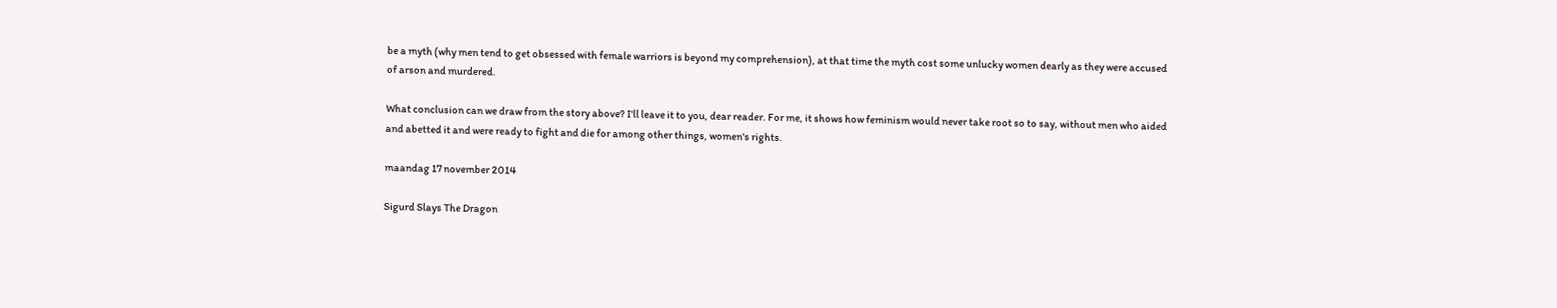be a myth (why men tend to get obsessed with female warriors is beyond my comprehension), at that time the myth cost some unlucky women dearly as they were accused of arson and murdered.

What conclusion can we draw from the story above? I'll leave it to you, dear reader. For me, it shows how feminism would never take root so to say, without men who aided and abetted it and were ready to fight and die for among other things, women's rights.

maandag 17 november 2014

Sigurd Slays The Dragon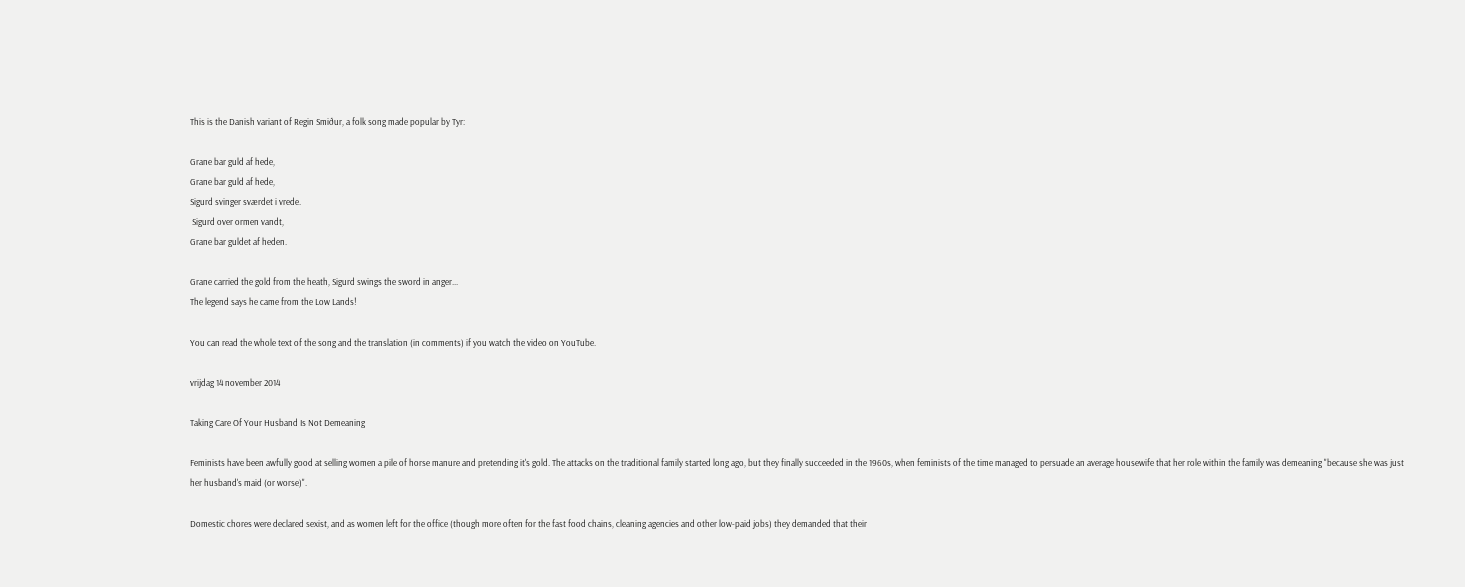This is the Danish variant of Regin Smiður, a folk song made popular by Tyr:

Grane bar guld af hede,
Grane bar guld af hede,
Sigurd svinger sværdet i vrede.
 Sigurd over ormen vandt,
Grane bar guldet af heden.

Grane carried the gold from the heath, Sigurd swings the sword in anger...
The legend says he came from the Low Lands!

You can read the whole text of the song and the translation (in comments) if you watch the video on YouTube.

vrijdag 14 november 2014

Taking Care Of Your Husband Is Not Demeaning

Feminists have been awfully good at selling women a pile of horse manure and pretending it's gold. The attacks on the traditional family started long ago, but they finally succeeded in the 1960s, when feminists of the time managed to persuade an average housewife that her role within the family was demeaning "because she was just her husband's maid (or worse)".

Domestic chores were declared sexist, and as women left for the office (though more often for the fast food chains, cleaning agencies and other low-paid jobs) they demanded that their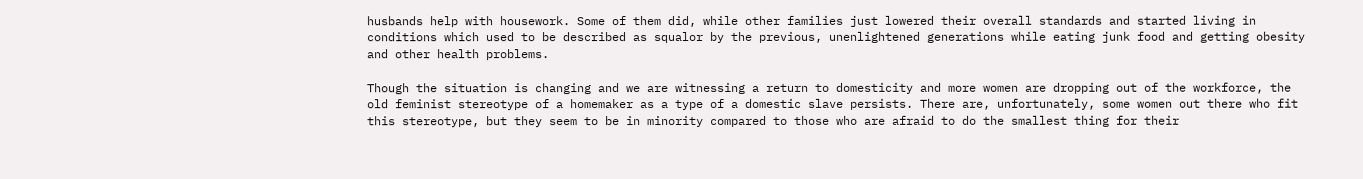husbands help with housework. Some of them did, while other families just lowered their overall standards and started living in conditions which used to be described as squalor by the previous, unenlightened generations while eating junk food and getting obesity and other health problems.

Though the situation is changing and we are witnessing a return to domesticity and more women are dropping out of the workforce, the old feminist stereotype of a homemaker as a type of a domestic slave persists. There are, unfortunately, some women out there who fit this stereotype, but they seem to be in minority compared to those who are afraid to do the smallest thing for their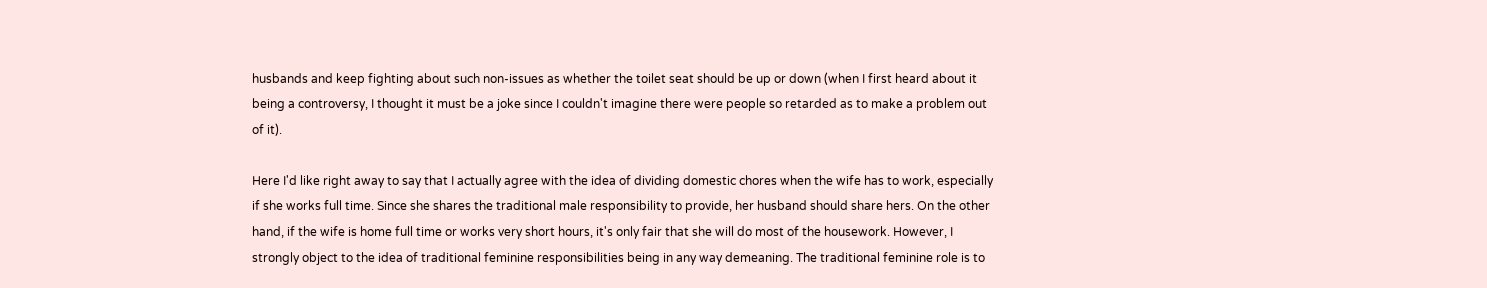husbands and keep fighting about such non-issues as whether the toilet seat should be up or down (when I first heard about it being a controversy, I thought it must be a joke since I couldn't imagine there were people so retarded as to make a problem out of it).

Here I'd like right away to say that I actually agree with the idea of dividing domestic chores when the wife has to work, especially if she works full time. Since she shares the traditional male responsibility to provide, her husband should share hers. On the other hand, if the wife is home full time or works very short hours, it's only fair that she will do most of the housework. However, I strongly object to the idea of traditional feminine responsibilities being in any way demeaning. The traditional feminine role is to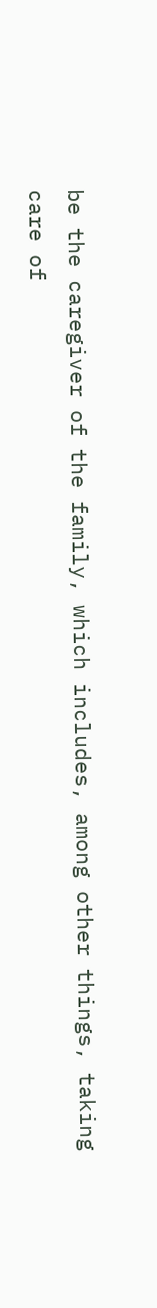be the caregiver of the family, which includes, among other things, taking care of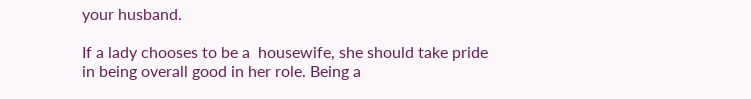your husband.

If a lady chooses to be a  housewife, she should take pride in being overall good in her role. Being a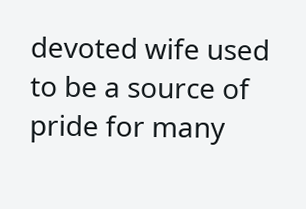devoted wife used to be a source of pride for many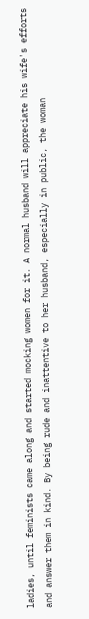ladies, until feminists came along and started mocking women for it. A normal husband will appreciate his wife's efforts and answer them in kind. By being rude and inattentive to her husband, especially in public, the woman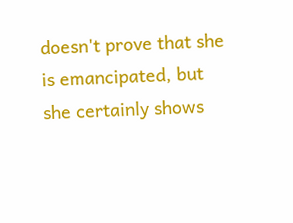doesn't prove that she is emancipated, but she certainly shows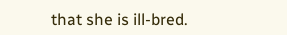that she is ill-bred.